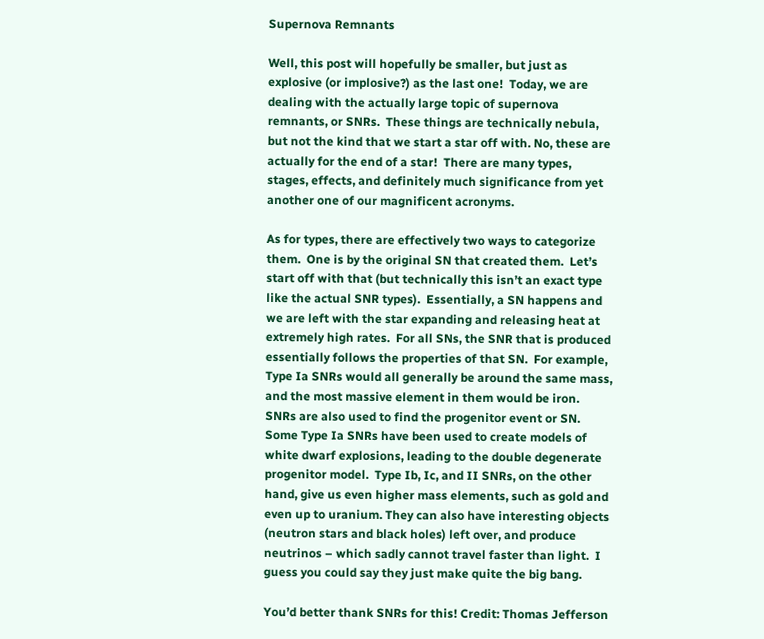Supernova Remnants

Well, this post will hopefully be smaller, but just as explosive (or implosive?) as the last one!  Today, we are dealing with the actually large topic of supernova remnants, or SNRs.  These things are technically nebula, but not the kind that we start a star off with. No, these are actually for the end of a star!  There are many types, stages, effects, and definitely much significance from yet another one of our magnificent acronyms.

As for types, there are effectively two ways to categorize them.  One is by the original SN that created them.  Let’s start off with that (but technically this isn’t an exact type like the actual SNR types).  Essentially, a SN happens and we are left with the star expanding and releasing heat at extremely high rates.  For all SNs, the SNR that is produced essentially follows the properties of that SN.  For example, Type Ia SNRs would all generally be around the same mass, and the most massive element in them would be iron.  SNRs are also used to find the progenitor event or SN.  Some Type Ia SNRs have been used to create models of white dwarf explosions, leading to the double degenerate progenitor model.  Type Ib, Ic, and II SNRs, on the other hand, give us even higher mass elements, such as gold and even up to uranium. They can also have interesting objects (neutron stars and black holes) left over, and produce neutrinos – which sadly cannot travel faster than light.  I guess you could say they just make quite the big bang.

You’d better thank SNRs for this! Credit: Thomas Jefferson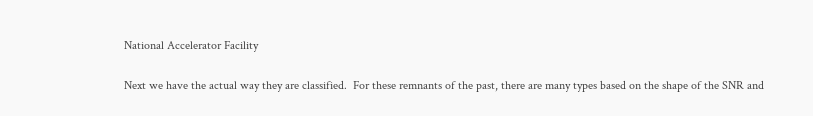National Accelerator Facility

Next we have the actual way they are classified.  For these remnants of the past, there are many types based on the shape of the SNR and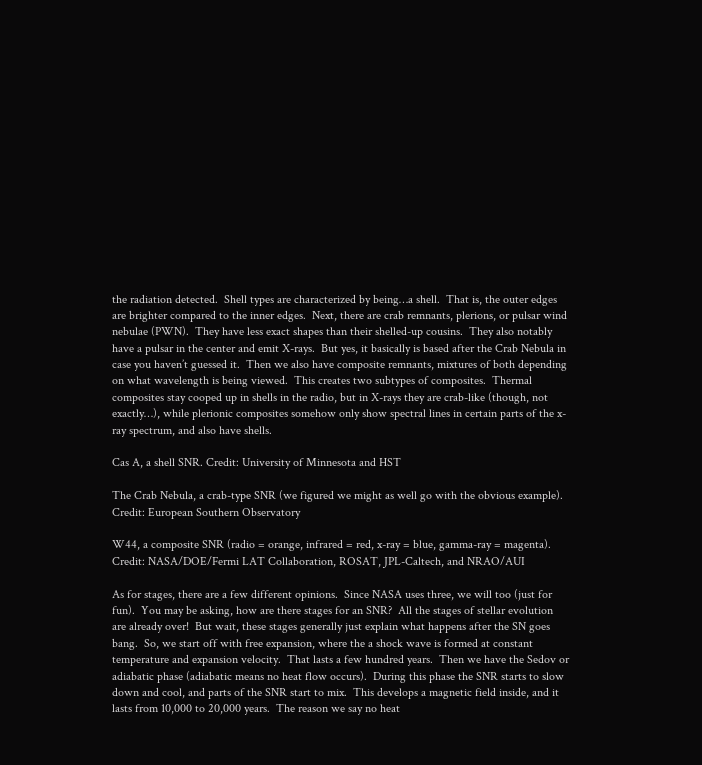the radiation detected.  Shell types are characterized by being…a shell.  That is, the outer edges are brighter compared to the inner edges.  Next, there are crab remnants, plerions, or pulsar wind nebulae (PWN).  They have less exact shapes than their shelled-up cousins.  They also notably have a pulsar in the center and emit X-rays.  But yes, it basically is based after the Crab Nebula in case you haven’t guessed it.  Then we also have composite remnants, mixtures of both depending on what wavelength is being viewed.  This creates two subtypes of composites.  Thermal composites stay cooped up in shells in the radio, but in X-rays they are crab-like (though, not exactly…), while plerionic composites somehow only show spectral lines in certain parts of the x-ray spectrum, and also have shells.

Cas A, a shell SNR. Credit: University of Minnesota and HST

The Crab Nebula, a crab-type SNR (we figured we might as well go with the obvious example). Credit: European Southern Observatory

W44, a composite SNR (radio = orange, infrared = red, x-ray = blue, gamma-ray = magenta). Credit: NASA/DOE/Fermi LAT Collaboration, ROSAT, JPL-Caltech, and NRAO/AUI

As for stages, there are a few different opinions.  Since NASA uses three, we will too (just for fun).  You may be asking, how are there stages for an SNR?  All the stages of stellar evolution are already over!  But wait, these stages generally just explain what happens after the SN goes bang.  So, we start off with free expansion, where the a shock wave is formed at constant temperature and expansion velocity.  That lasts a few hundred years.  Then we have the Sedov or adiabatic phase (adiabatic means no heat flow occurs).  During this phase the SNR starts to slow down and cool, and parts of the SNR start to mix.  This develops a magnetic field inside, and it lasts from 10,000 to 20,000 years.  The reason we say no heat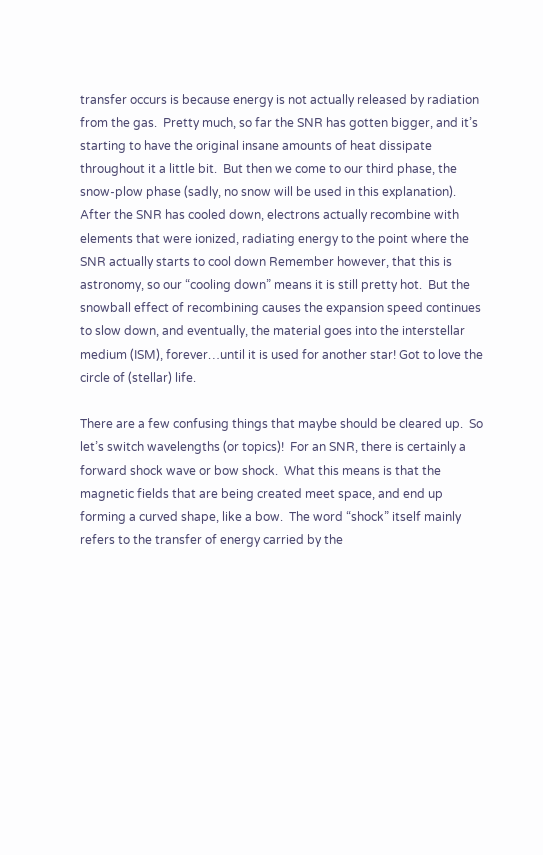transfer occurs is because energy is not actually released by radiation from the gas.  Pretty much, so far the SNR has gotten bigger, and it’s starting to have the original insane amounts of heat dissipate throughout it a little bit.  But then we come to our third phase, the snow-plow phase (sadly, no snow will be used in this explanation).  After the SNR has cooled down, electrons actually recombine with elements that were ionized, radiating energy to the point where the SNR actually starts to cool down Remember however, that this is astronomy, so our “cooling down” means it is still pretty hot.  But the snowball effect of recombining causes the expansion speed continues to slow down, and eventually, the material goes into the interstellar medium (ISM), forever…until it is used for another star! Got to love the circle of (stellar) life.

There are a few confusing things that maybe should be cleared up.  So let’s switch wavelengths (or topics)!  For an SNR, there is certainly a forward shock wave or bow shock.  What this means is that the magnetic fields that are being created meet space, and end up forming a curved shape, like a bow.  The word “shock” itself mainly refers to the transfer of energy carried by the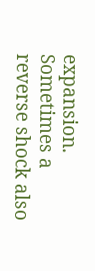expansion.  Sometimes a reverse shock also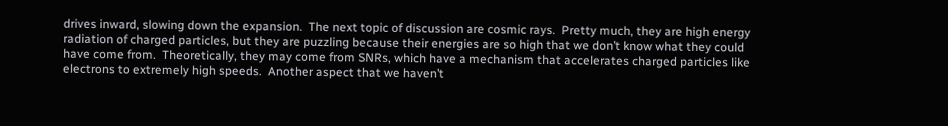drives inward, slowing down the expansion.  The next topic of discussion are cosmic rays.  Pretty much, they are high energy radiation of charged particles, but they are puzzling because their energies are so high that we don’t know what they could have come from.  Theoretically, they may come from SNRs, which have a mechanism that accelerates charged particles like electrons to extremely high speeds.  Another aspect that we haven’t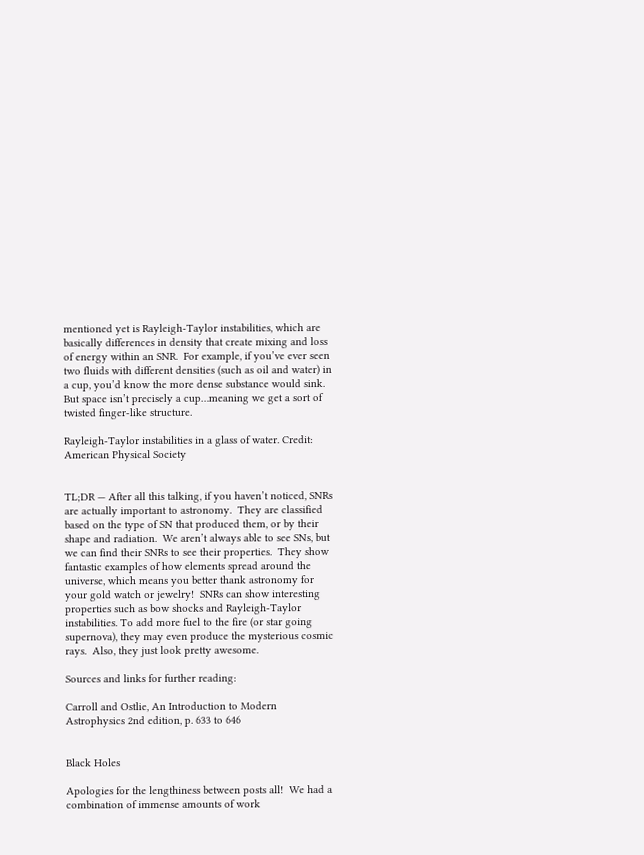mentioned yet is Rayleigh-Taylor instabilities, which are basically differences in density that create mixing and loss of energy within an SNR.  For example, if you’ve ever seen two fluids with different densities (such as oil and water) in a cup, you’d know the more dense substance would sink.  But space isn’t precisely a cup…meaning we get a sort of twisted finger-like structure.

Rayleigh-Taylor instabilities in a glass of water. Credit: American Physical Society


TL;DR — After all this talking, if you haven’t noticed, SNRs are actually important to astronomy.  They are classified based on the type of SN that produced them, or by their shape and radiation.  We aren’t always able to see SNs, but we can find their SNRs to see their properties.  They show fantastic examples of how elements spread around the universe, which means you better thank astronomy for your gold watch or jewelry!  SNRs can show interesting properties such as bow shocks and Rayleigh-Taylor instabilities. To add more fuel to the fire (or star going supernova), they may even produce the mysterious cosmic rays.  Also, they just look pretty awesome.

Sources and links for further reading:

Carroll and Ostlie, An Introduction to Modern Astrophysics 2nd edition, p. 633 to 646


Black Holes

Apologies for the lengthiness between posts all!  We had a combination of immense amounts of work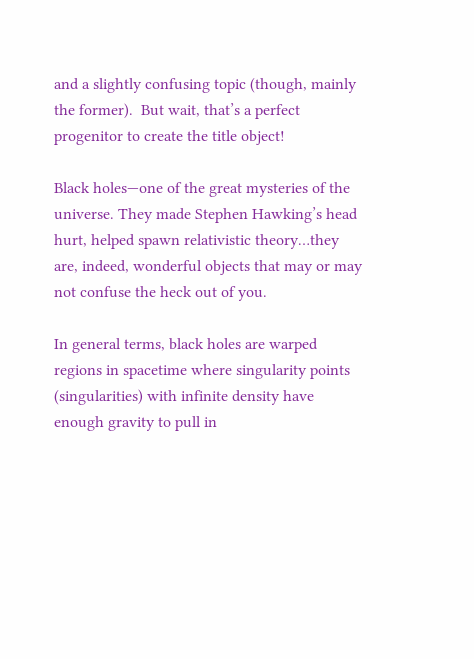and a slightly confusing topic (though, mainly the former).  But wait, that’s a perfect progenitor to create the title object!

Black holes—one of the great mysteries of the universe. They made Stephen Hawking’s head hurt, helped spawn relativistic theory…they are, indeed, wonderful objects that may or may not confuse the heck out of you.

In general terms, black holes are warped regions in spacetime where singularity points (singularities) with infinite density have enough gravity to pull in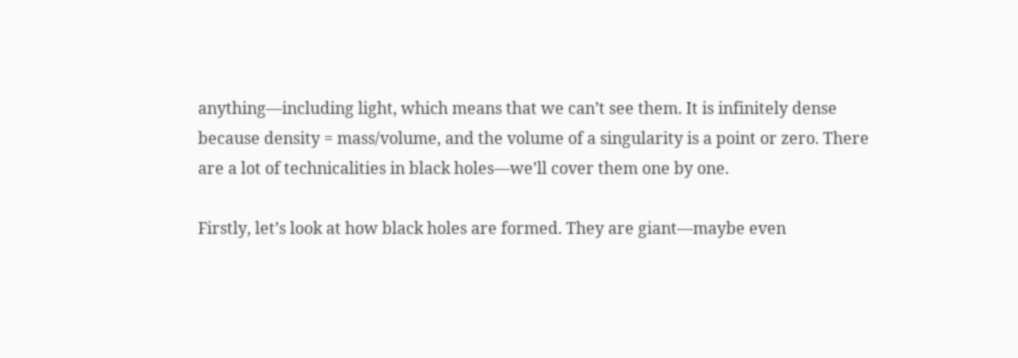anything—including light, which means that we can’t see them. It is infinitely dense because density = mass/volume, and the volume of a singularity is a point or zero. There are a lot of technicalities in black holes—we’ll cover them one by one.

Firstly, let’s look at how black holes are formed. They are giant—maybe even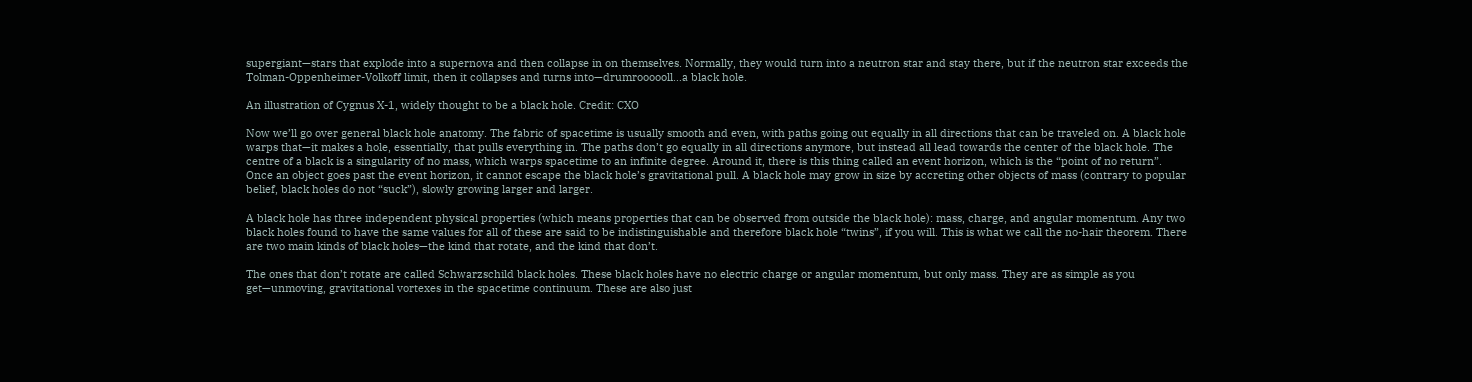supergiant—stars that explode into a supernova and then collapse in on themselves. Normally, they would turn into a neutron star and stay there, but if the neutron star exceeds the Tolman-Oppenheimer-Volkoff limit, then it collapses and turns into—drumroooooll…a black hole.

An illustration of Cygnus X-1, widely thought to be a black hole. Credit: CXO

Now we’ll go over general black hole anatomy. The fabric of spacetime is usually smooth and even, with paths going out equally in all directions that can be traveled on. A black hole warps that—it makes a hole, essentially, that pulls everything in. The paths don’t go equally in all directions anymore, but instead all lead towards the center of the black hole. The centre of a black is a singularity of no mass, which warps spacetime to an infinite degree. Around it, there is this thing called an event horizon, which is the “point of no return”. Once an object goes past the event horizon, it cannot escape the black hole’s gravitational pull. A black hole may grow in size by accreting other objects of mass (contrary to popular belief, black holes do not “suck”), slowly growing larger and larger.

A black hole has three independent physical properties (which means properties that can be observed from outside the black hole): mass, charge, and angular momentum. Any two black holes found to have the same values for all of these are said to be indistinguishable and therefore black hole “twins”, if you will. This is what we call the no-hair theorem. There are two main kinds of black holes—the kind that rotate, and the kind that don’t.

The ones that don’t rotate are called Schwarzschild black holes. These black holes have no electric charge or angular momentum, but only mass. They are as simple as you get—unmoving, gravitational vortexes in the spacetime continuum. These are also just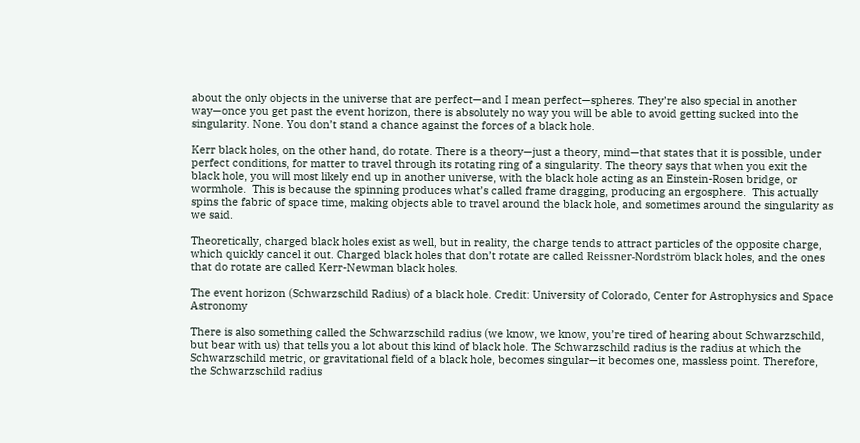about the only objects in the universe that are perfect—and I mean perfect—spheres. They’re also special in another way—once you get past the event horizon, there is absolutely no way you will be able to avoid getting sucked into the singularity. None. You don’t stand a chance against the forces of a black hole.

Kerr black holes, on the other hand, do rotate. There is a theory—just a theory, mind—that states that it is possible, under perfect conditions, for matter to travel through its rotating ring of a singularity. The theory says that when you exit the black hole, you will most likely end up in another universe, with the black hole acting as an Einstein-Rosen bridge, or wormhole.  This is because the spinning produces what’s called frame dragging, producing an ergosphere.  This actually spins the fabric of space time, making objects able to travel around the black hole, and sometimes around the singularity as we said.

Theoretically, charged black holes exist as well, but in reality, the charge tends to attract particles of the opposite charge, which quickly cancel it out. Charged black holes that don’t rotate are called Reissner-Nordström black holes, and the ones that do rotate are called Kerr-Newman black holes.

The event horizon (Schwarzschild Radius) of a black hole. Credit: University of Colorado, Center for Astrophysics and Space Astronomy

There is also something called the Schwarzschild radius (we know, we know, you’re tired of hearing about Schwarzschild, but bear with us) that tells you a lot about this kind of black hole. The Schwarzschild radius is the radius at which the Schwarzschild metric, or gravitational field of a black hole, becomes singular—it becomes one, massless point. Therefore, the Schwarzschild radius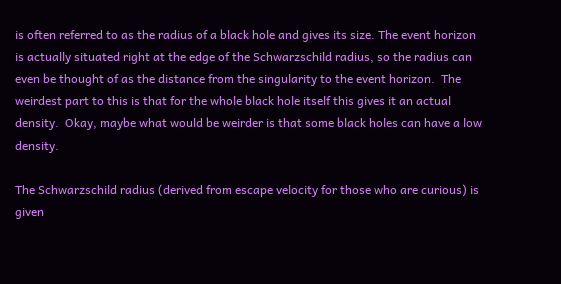is often referred to as the radius of a black hole and gives its size. The event horizon is actually situated right at the edge of the Schwarzschild radius, so the radius can even be thought of as the distance from the singularity to the event horizon.  The weirdest part to this is that for the whole black hole itself this gives it an actual density.  Okay, maybe what would be weirder is that some black holes can have a low density.

The Schwarzschild radius (derived from escape velocity for those who are curious) is given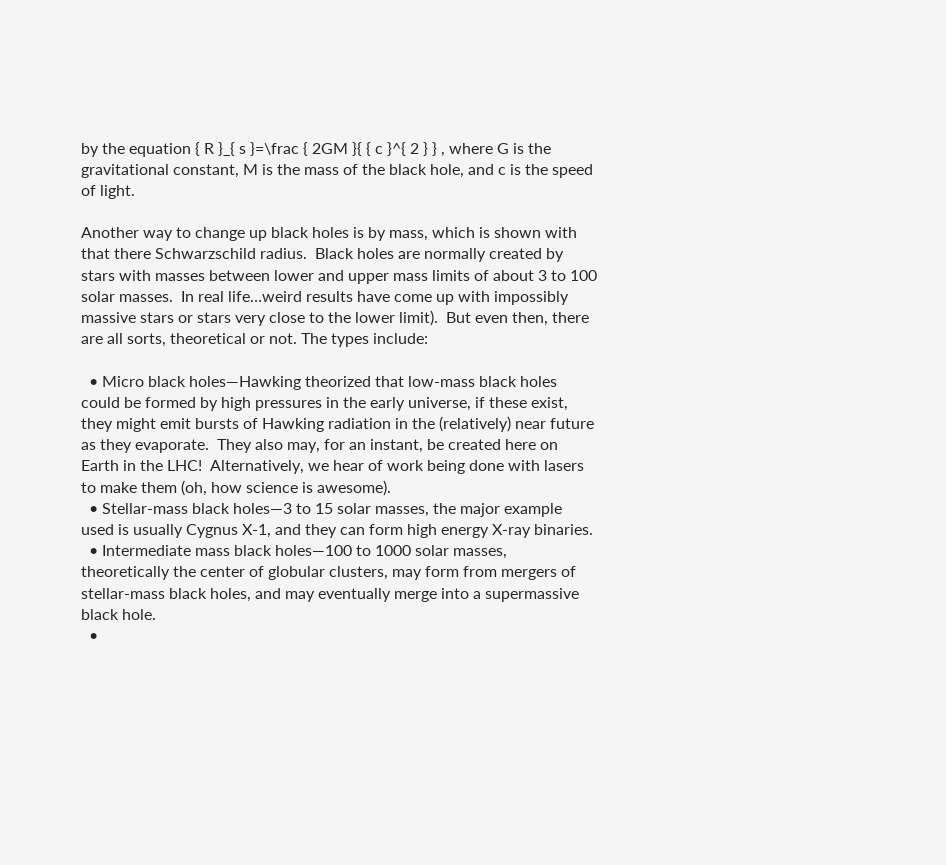by the equation { R }_{ s }=\frac { 2GM }{ { c }^{ 2 } } , where G is the gravitational constant, M is the mass of the black hole, and c is the speed of light.

Another way to change up black holes is by mass, which is shown with that there Schwarzschild radius.  Black holes are normally created by stars with masses between lower and upper mass limits of about 3 to 100 solar masses.  In real life…weird results have come up with impossibly massive stars or stars very close to the lower limit).  But even then, there are all sorts, theoretical or not. The types include:

  • Micro black holes—Hawking theorized that low-mass black holes could be formed by high pressures in the early universe, if these exist, they might emit bursts of Hawking radiation in the (relatively) near future as they evaporate.  They also may, for an instant, be created here on Earth in the LHC!  Alternatively, we hear of work being done with lasers to make them (oh, how science is awesome).
  • Stellar-mass black holes—3 to 15 solar masses, the major example used is usually Cygnus X-1, and they can form high energy X-ray binaries.
  • Intermediate mass black holes—100 to 1000 solar masses, theoretically the center of globular clusters, may form from mergers of stellar-mass black holes, and may eventually merge into a supermassive black hole.
  •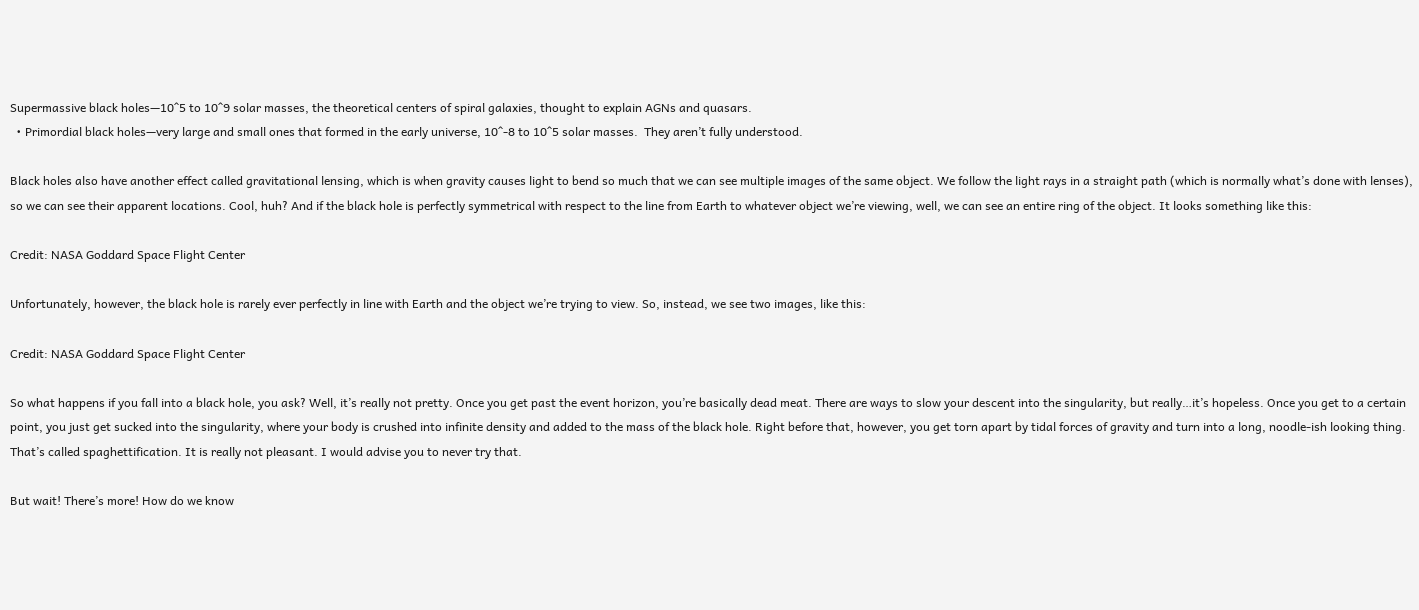Supermassive black holes—10^5 to 10^9 solar masses, the theoretical centers of spiral galaxies, thought to explain AGNs and quasars.
  • Primordial black holes—very large and small ones that formed in the early universe, 10^-8 to 10^5 solar masses.  They aren’t fully understood.

Black holes also have another effect called gravitational lensing, which is when gravity causes light to bend so much that we can see multiple images of the same object. We follow the light rays in a straight path (which is normally what’s done with lenses), so we can see their apparent locations. Cool, huh? And if the black hole is perfectly symmetrical with respect to the line from Earth to whatever object we’re viewing, well, we can see an entire ring of the object. It looks something like this:

Credit: NASA Goddard Space Flight Center

Unfortunately, however, the black hole is rarely ever perfectly in line with Earth and the object we’re trying to view. So, instead, we see two images, like this:

Credit: NASA Goddard Space Flight Center

So what happens if you fall into a black hole, you ask? Well, it’s really not pretty. Once you get past the event horizon, you’re basically dead meat. There are ways to slow your descent into the singularity, but really…it’s hopeless. Once you get to a certain point, you just get sucked into the singularity, where your body is crushed into infinite density and added to the mass of the black hole. Right before that, however, you get torn apart by tidal forces of gravity and turn into a long, noodle-ish looking thing. That’s called spaghettification. It is really not pleasant. I would advise you to never try that.

But wait! There’s more! How do we know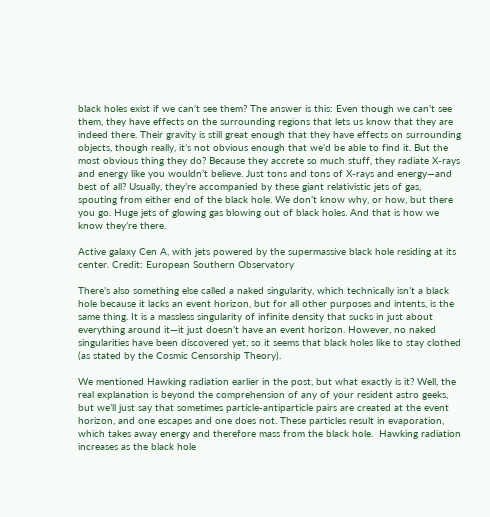black holes exist if we can’t see them? The answer is this: Even though we can’t see them, they have effects on the surrounding regions that lets us know that they are indeed there. Their gravity is still great enough that they have effects on surrounding objects, though really, it’s not obvious enough that we’d be able to find it. But the most obvious thing they do? Because they accrete so much stuff, they radiate X-rays and energy like you wouldn’t believe. Just tons and tons of X-rays and energy—and best of all? Usually, they’re accompanied by these giant relativistic jets of gas, spouting from either end of the black hole. We don’t know why, or how, but there you go. Huge jets of glowing gas blowing out of black holes. And that is how we know they’re there.

Active galaxy Cen A, with jets powered by the supermassive black hole residing at its center. Credit: European Southern Observatory

There’s also something else called a naked singularity, which technically isn’t a black hole because it lacks an event horizon, but for all other purposes and intents, is the same thing. It is a massless singularity of infinite density that sucks in just about everything around it—it just doesn’t have an event horizon. However, no naked singularities have been discovered yet, so it seems that black holes like to stay clothed (as stated by the Cosmic Censorship Theory).

We mentioned Hawking radiation earlier in the post, but what exactly is it? Well, the real explanation is beyond the comprehension of any of your resident astro geeks, but we’ll just say that sometimes particle-antiparticle pairs are created at the event horizon, and one escapes and one does not. These particles result in evaporation, which takes away energy and therefore mass from the black hole.  Hawking radiation increases as the black hole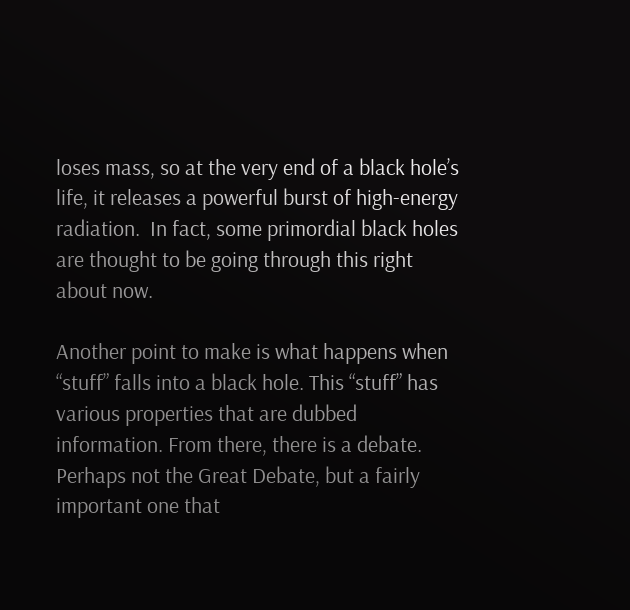loses mass, so at the very end of a black hole’s life, it releases a powerful burst of high-energy radiation.  In fact, some primordial black holes are thought to be going through this right about now.

Another point to make is what happens when “stuff” falls into a black hole. This “stuff” has various properties that are dubbed information. From there, there is a debate.  Perhaps not the Great Debate, but a fairly important one that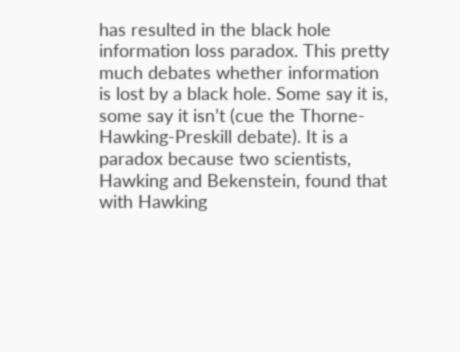has resulted in the black hole information loss paradox. This pretty much debates whether information is lost by a black hole. Some say it is, some say it isn’t (cue the Thorne-Hawking-Preskill debate). It is a paradox because two scientists, Hawking and Bekenstein, found that with Hawking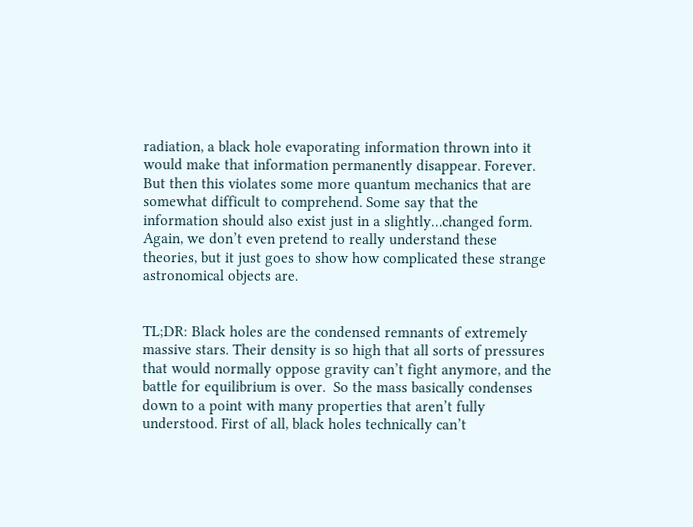radiation, a black hole evaporating information thrown into it would make that information permanently disappear. Forever. But then this violates some more quantum mechanics that are somewhat difficult to comprehend. Some say that the information should also exist just in a slightly…changed form. Again, we don’t even pretend to really understand these theories, but it just goes to show how complicated these strange astronomical objects are.


TL;DR: Black holes are the condensed remnants of extremely massive stars. Their density is so high that all sorts of pressures that would normally oppose gravity can’t fight anymore, and the battle for equilibrium is over.  So the mass basically condenses down to a point with many properties that aren’t fully understood. First of all, black holes technically can’t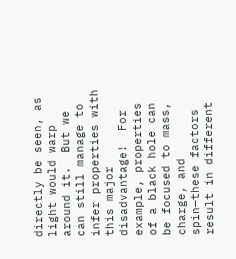directly be seen, as light would warp around it.  But we can still manage to infer properties with this major disadvantage!  For example, properties of a black hole can be focused to mass, charge, and spin—these factors result in different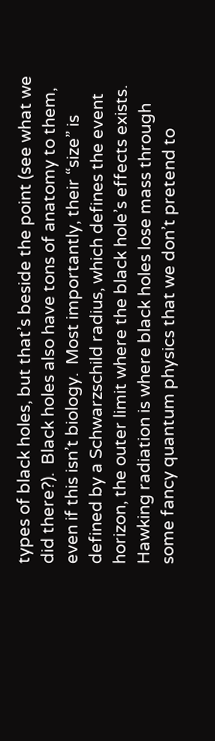types of black holes, but that’s beside the point (see what we did there?).  Black holes also have tons of anatomy to them, even if this isn’t biology.  Most importantly, their “size” is defined by a Schwarzschild radius, which defines the event horizon, the outer limit where the black hole’s effects exists. Hawking radiation is where black holes lose mass through some fancy quantum physics that we don’t pretend to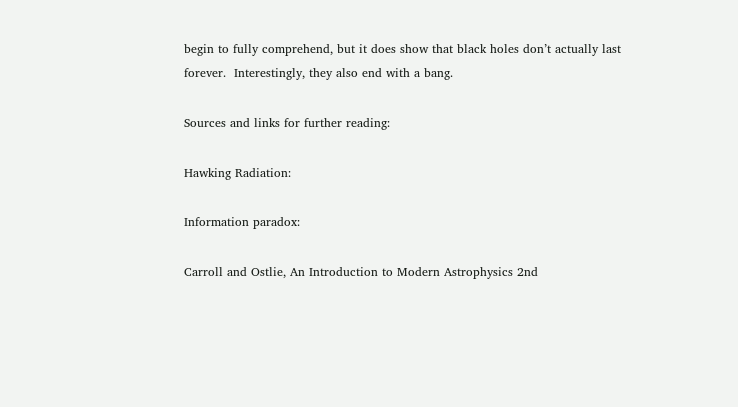begin to fully comprehend, but it does show that black holes don’t actually last forever.  Interestingly, they also end with a bang.

Sources and links for further reading:

Hawking Radiation:

Information paradox:

Carroll and Ostlie, An Introduction to Modern Astrophysics 2nd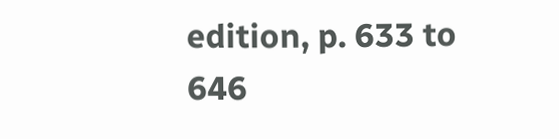edition, p. 633 to 646